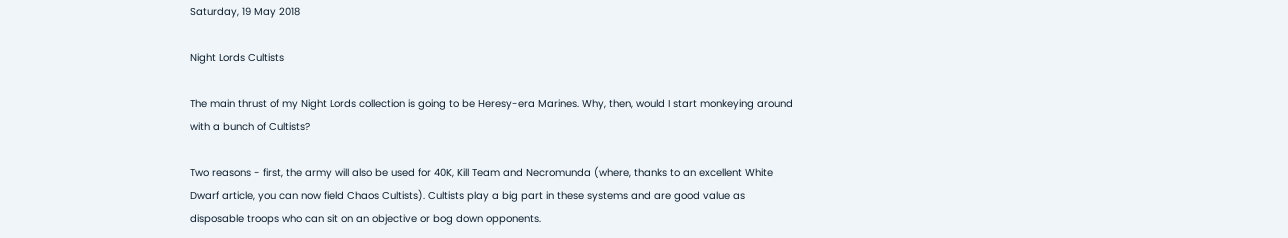Saturday, 19 May 2018

Night Lords Cultists

The main thrust of my Night Lords collection is going to be Heresy-era Marines. Why, then, would I start monkeying around with a bunch of Cultists?

Two reasons - first, the army will also be used for 40K, Kill Team and Necromunda (where, thanks to an excellent White Dwarf article, you can now field Chaos Cultists). Cultists play a big part in these systems and are good value as disposable troops who can sit on an objective or bog down opponents.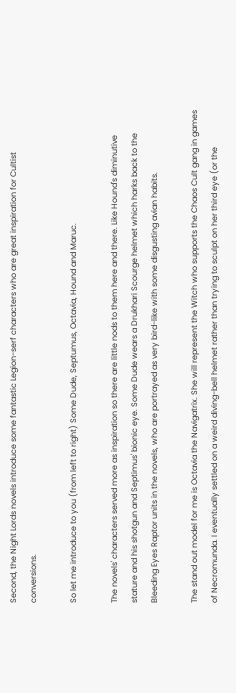Second, the Night Lords novels introduce some fantastic Legion-serf characters who are great inspiration for Cultist conversions.

So let me introduce to you (from left to right) Some Dude, Septumus, Octavia, Hound and Maruc.

The novels' characters served more as inspiration so there are little nods to them here and there. Like Hound's diminutive stature and his shotgun and Septimus' bionic eye. Some Dude wears a Drukhari Scourge helmet which harks back to the Bleeding Eyes Raptor units in the novels, who are portrayed as very bird-like with some disgusting avian habits.

The stand out model for me is Octavia the Navigatrix. She will represent the Witch who supports the Chaos Cult gang in games of Necromunda. I eventually settled on a weird diving-bell helmet rather than trying to sculpt on her third eye (or the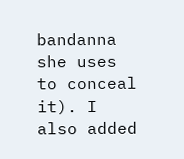bandanna she uses to conceal it). I also added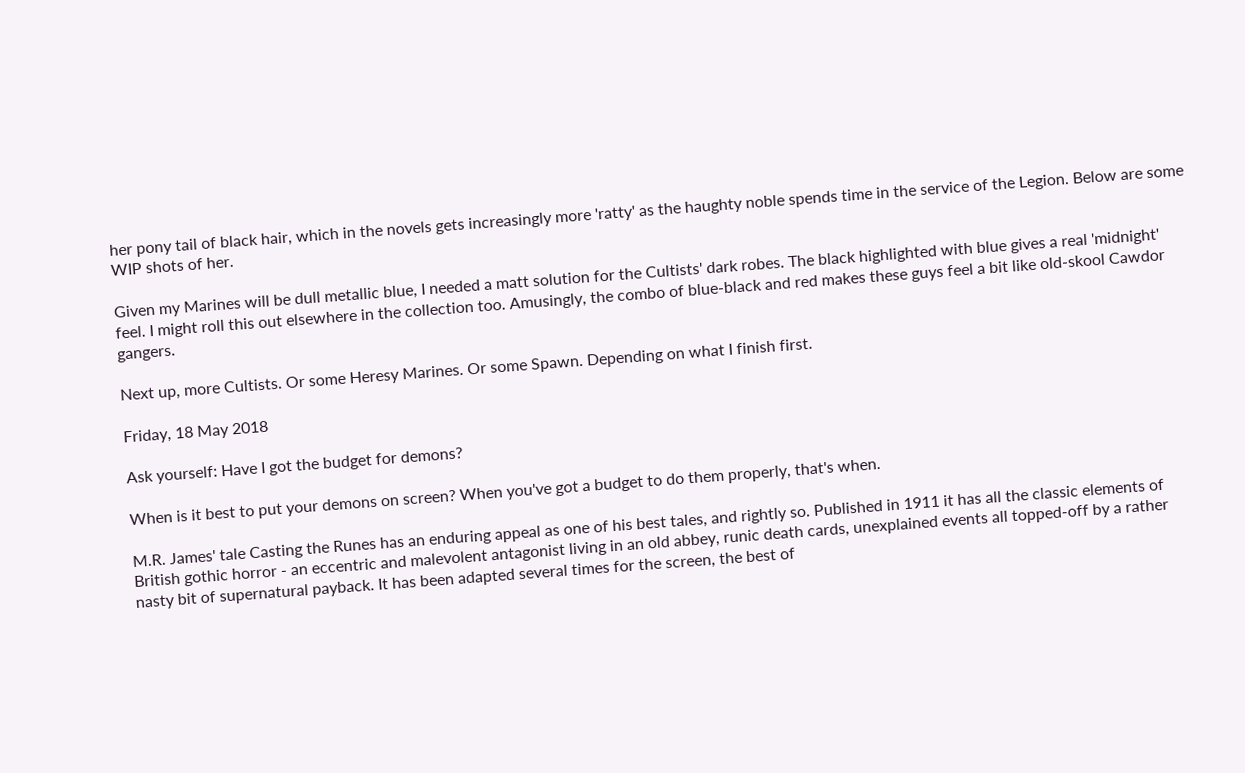her pony tail of black hair, which in the novels gets increasingly more 'ratty' as the haughty noble spends time in the service of the Legion. Below are some WIP shots of her.

Given my Marines will be dull metallic blue, I needed a matt solution for the Cultists' dark robes. The black highlighted with blue gives a real 'midnight' feel. I might roll this out elsewhere in the collection too. Amusingly, the combo of blue-black and red makes these guys feel a bit like old-skool Cawdor gangers.

Next up, more Cultists. Or some Heresy Marines. Or some Spawn. Depending on what I finish first.

Friday, 18 May 2018

Ask yourself: Have I got the budget for demons?

When is it best to put your demons on screen? When you've got a budget to do them properly, that's when.

M.R. James' tale Casting the Runes has an enduring appeal as one of his best tales, and rightly so. Published in 1911 it has all the classic elements of British gothic horror - an eccentric and malevolent antagonist living in an old abbey, runic death cards, unexplained events all topped-off by a rather nasty bit of supernatural payback. It has been adapted several times for the screen, the best of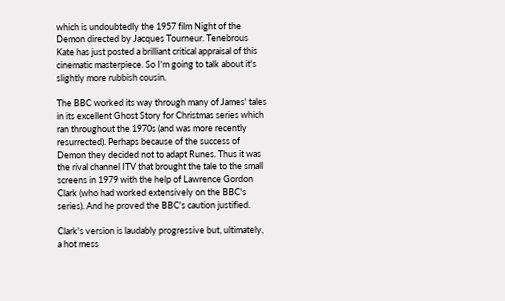which is undoubtedly the 1957 film Night of the Demon directed by Jacques Tourneur. Tenebrous Kate has just posted a brilliant critical appraisal of this cinematic masterpiece. So I'm going to talk about it's slightly more rubbish cousin.

The BBC worked its way through many of James' tales in its excellent Ghost Story for Christmas series which ran throughout the 1970s (and was more recently resurrected). Perhaps because of the success of Demon they decided not to adapt Runes. Thus it was the rival channel ITV that brought the tale to the small screens in 1979 with the help of Lawrence Gordon Clark (who had worked extensively on the BBC's series). And he proved the BBC's caution justified.

Clark's version is laudably progressive but, ultimately, a hot mess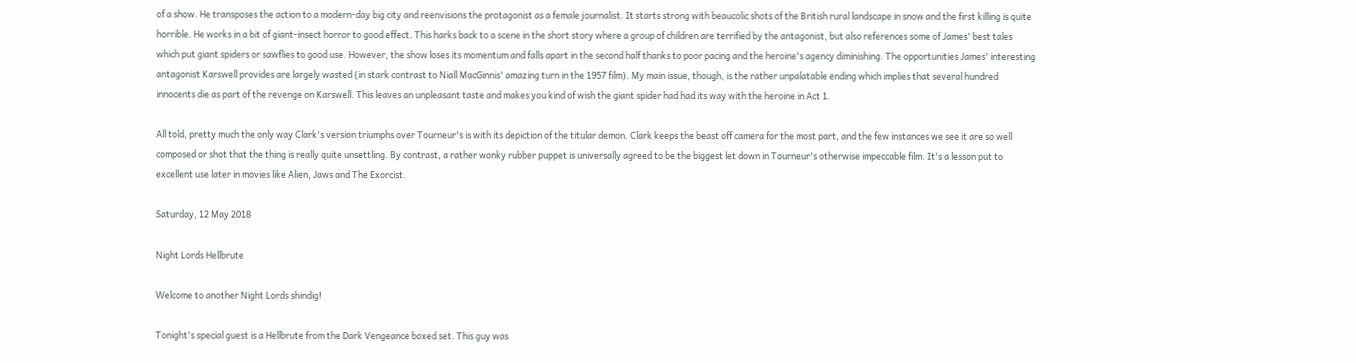of a show. He transposes the action to a modern-day big city and reenvisions the protagonist as a female journalist. It starts strong with beaucolic shots of the British rural landscape in snow and the first killing is quite horrible. He works in a bit of giant-insect horror to good effect. This harks back to a scene in the short story where a group of children are terrified by the antagonist, but also references some of James' best tales which put giant spiders or sawflies to good use. However, the show loses its momentum and falls apart in the second half thanks to poor pacing and the heroine's agency diminishing. The opportunities James' interesting antagonist Karswell provides are largely wasted (in stark contrast to Niall MacGinnis' amazing turn in the 1957 film). My main issue, though, is the rather unpalatable ending which implies that several hundred innocents die as part of the revenge on Karswell. This leaves an unpleasant taste and makes you kind of wish the giant spider had had its way with the heroine in Act 1.

All told, pretty much the only way Clark's version triumphs over Tourneur's is with its depiction of the titular demon. Clark keeps the beast off camera for the most part, and the few instances we see it are so well composed or shot that the thing is really quite unsettling. By contrast, a rather wonky rubber puppet is universally agreed to be the biggest let down in Tourneur's otherwise impeccable film. It's a lesson put to excellent use later in movies like Alien, Jaws and The Exorcist.

Saturday, 12 May 2018

Night Lords Hellbrute

Welcome to another Night Lords shindig!

Tonight's special guest is a Hellbrute from the Dark Vengeance boxed set. This guy was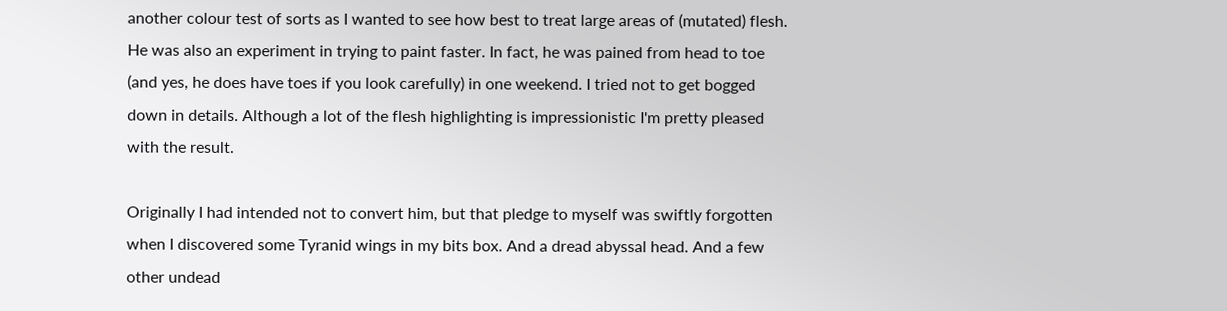another colour test of sorts as I wanted to see how best to treat large areas of (mutated) flesh. He was also an experiment in trying to paint faster. In fact, he was pained from head to toe (and yes, he does have toes if you look carefully) in one weekend. I tried not to get bogged down in details. Although a lot of the flesh highlighting is impressionistic I'm pretty pleased with the result.

Originally I had intended not to convert him, but that pledge to myself was swiftly forgotten when I discovered some Tyranid wings in my bits box. And a dread abyssal head. And a few other undead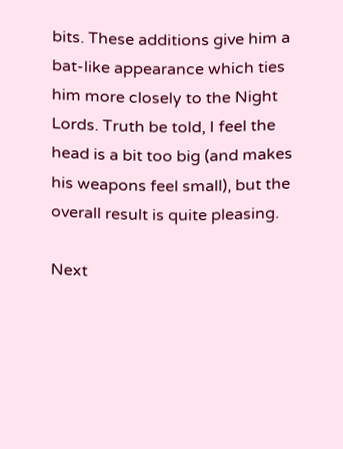bits. These additions give him a bat-like appearance which ties him more closely to the Night Lords. Truth be told, I feel the head is a bit too big (and makes his weapons feel small), but the overall result is quite pleasing.

Next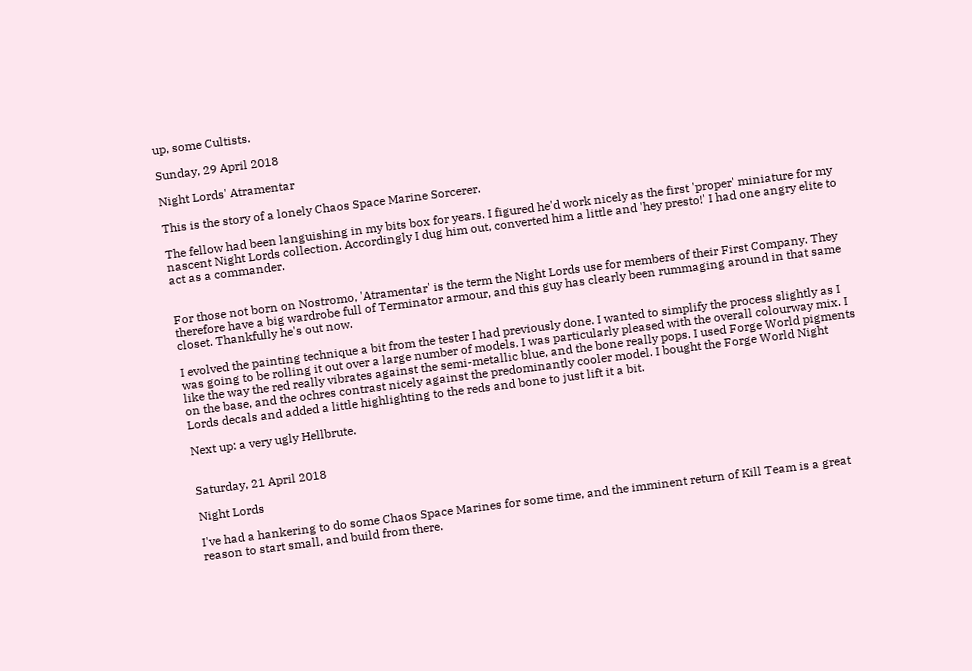up, some Cultists.

Sunday, 29 April 2018

Night Lords' Atramentar

This is the story of a lonely Chaos Space Marine Sorcerer.

The fellow had been languishing in my bits box for years. I figured he'd work nicely as the first 'proper' miniature for my nascent Night Lords collection. Accordingly I dug him out, converted him a little and 'hey presto!' I had one angry elite to act as a commander.


For those not born on Nostromo, 'Atramentar' is the term the Night Lords use for members of their First Company. They therefore have a big wardrobe full of Terminator armour, and this guy has clearly been rummaging around in that same closet. Thankfully he's out now.

I evolved the painting technique a bit from the tester I had previously done. I wanted to simplify the process slightly as I was going to be rolling it out over a large number of models. I was particularly pleased with the overall colourway mix. I like the way the red really vibrates against the semi-metallic blue, and the bone really pops. I used Forge World pigments on the base, and the ochres contrast nicely against the predominantly cooler model. I bought the Forge World Night Lords decals and added a little highlighting to the reds and bone to just lift it a bit.

Next up: a very ugly Hellbrute.


Saturday, 21 April 2018

Night Lords

I've had a hankering to do some Chaos Space Marines for some time, and the imminent return of Kill Team is a great reason to start small, and build from there.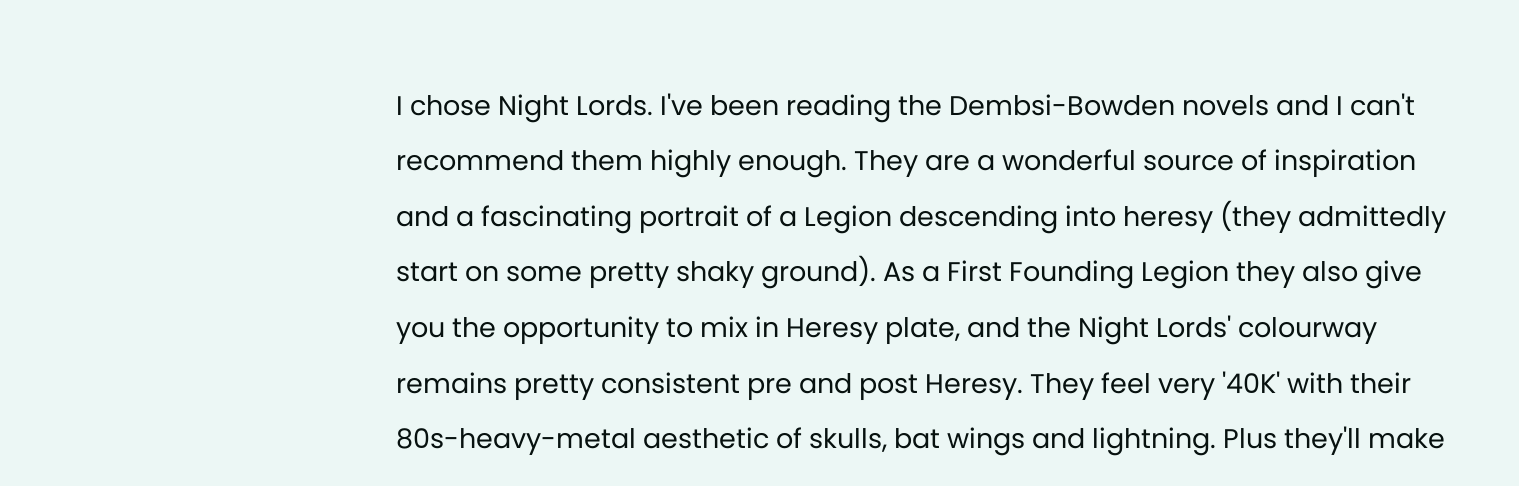I chose Night Lords. I've been reading the Dembsi-Bowden novels and I can't recommend them highly enough. They are a wonderful source of inspiration and a fascinating portrait of a Legion descending into heresy (they admittedly start on some pretty shaky ground). As a First Founding Legion they also give you the opportunity to mix in Heresy plate, and the Night Lords' colourway remains pretty consistent pre and post Heresy. They feel very '40K' with their 80s-heavy-metal aesthetic of skulls, bat wings and lightning. Plus they'll make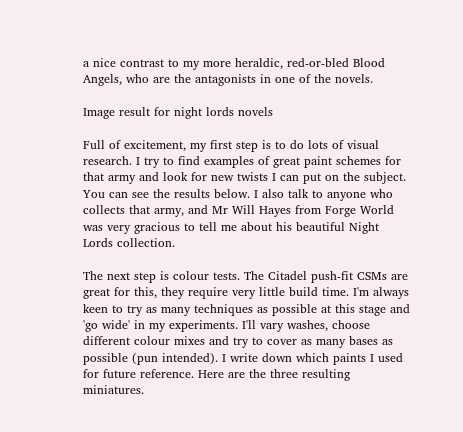a nice contrast to my more heraldic, red-or-bled Blood Angels, who are the antagonists in one of the novels.

Image result for night lords novels

Full of excitement, my first step is to do lots of visual research. I try to find examples of great paint schemes for that army and look for new twists I can put on the subject. You can see the results below. I also talk to anyone who collects that army, and Mr Will Hayes from Forge World was very gracious to tell me about his beautiful Night Lords collection.

The next step is colour tests. The Citadel push-fit CSMs are great for this, they require very little build time. I'm always keen to try as many techniques as possible at this stage and 'go wide' in my experiments. I'll vary washes, choose different colour mixes and try to cover as many bases as possible (pun intended). I write down which paints I used for future reference. Here are the three resulting miniatures.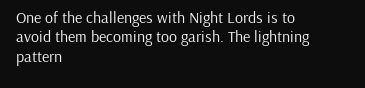One of the challenges with Night Lords is to avoid them becoming too garish. The lightning pattern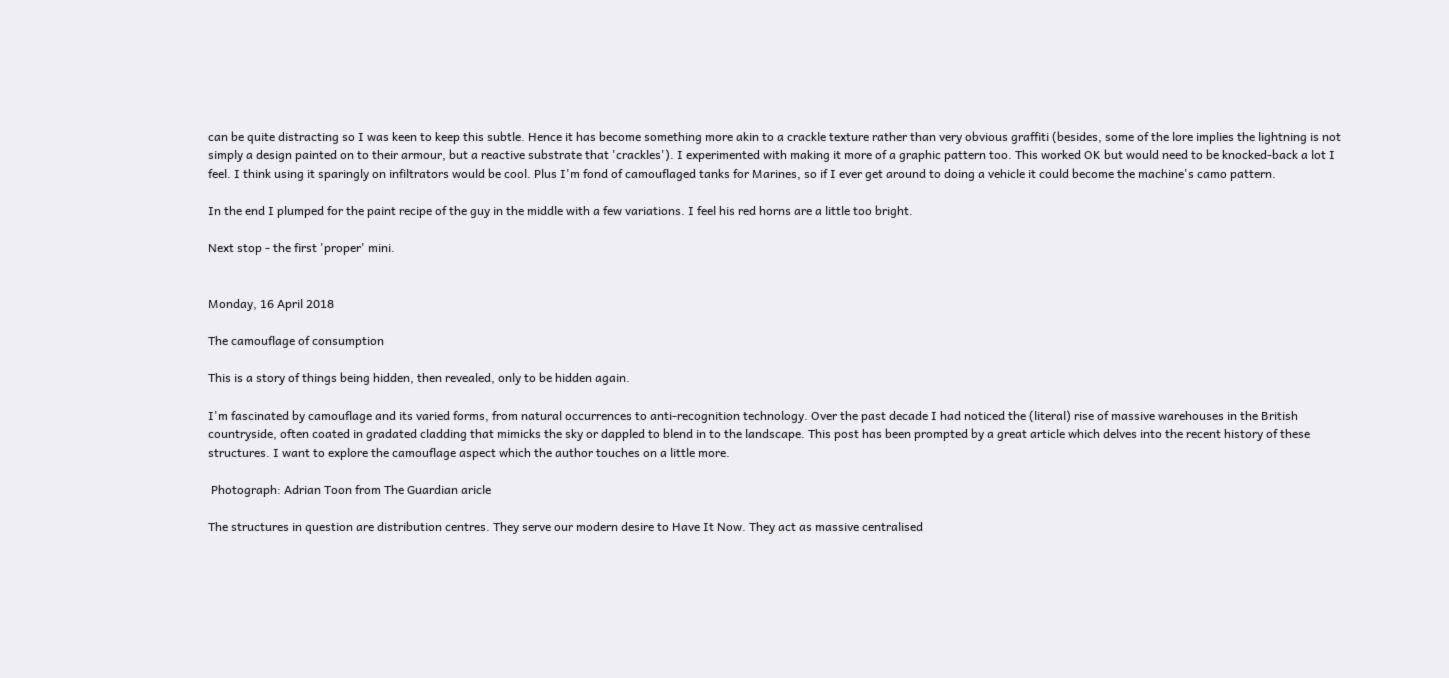can be quite distracting so I was keen to keep this subtle. Hence it has become something more akin to a crackle texture rather than very obvious graffiti (besides, some of the lore implies the lightning is not simply a design painted on to their armour, but a reactive substrate that 'crackles'). I experimented with making it more of a graphic pattern too. This worked OK but would need to be knocked-back a lot I feel. I think using it sparingly on infiltrators would be cool. Plus I'm fond of camouflaged tanks for Marines, so if I ever get around to doing a vehicle it could become the machine's camo pattern.

In the end I plumped for the paint recipe of the guy in the middle with a few variations. I feel his red horns are a little too bright.

Next stop - the first 'proper' mini.


Monday, 16 April 2018

The camouflage of consumption

This is a story of things being hidden, then revealed, only to be hidden again.

I'm fascinated by camouflage and its varied forms, from natural occurrences to anti-recognition technology. Over the past decade I had noticed the (literal) rise of massive warehouses in the British countryside, often coated in gradated cladding that mimicks the sky or dappled to blend in to the landscape. This post has been prompted by a great article which delves into the recent history of these structures. I want to explore the camouflage aspect which the author touches on a little more.

 Photograph: Adrian Toon from The Guardian aricle

The structures in question are distribution centres. They serve our modern desire to Have It Now. They act as massive centralised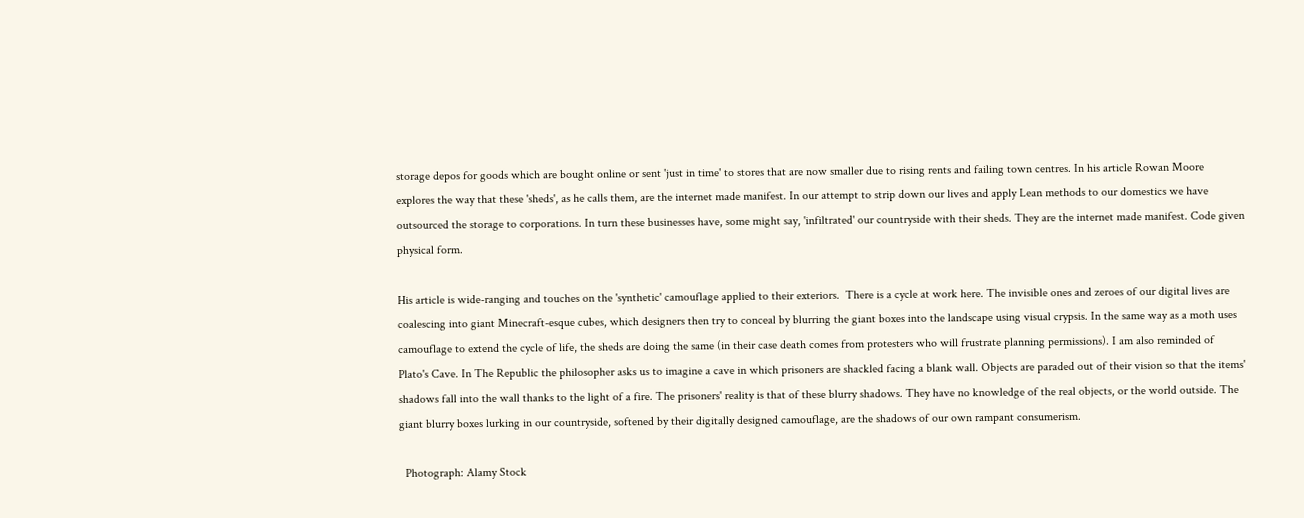storage depos for goods which are bought online or sent 'just in time' to stores that are now smaller due to rising rents and failing town centres. In his article Rowan Moore explores the way that these 'sheds', as he calls them, are the internet made manifest. In our attempt to strip down our lives and apply Lean methods to our domestics we have outsourced the storage to corporations. In turn these businesses have, some might say, 'infiltrated' our countryside with their sheds. They are the internet made manifest. Code given physical form.

His article is wide-ranging and touches on the 'synthetic' camouflage applied to their exteriors.  There is a cycle at work here. The invisible ones and zeroes of our digital lives are coalescing into giant Minecraft-esque cubes, which designers then try to conceal by blurring the giant boxes into the landscape using visual crypsis. In the same way as a moth uses camouflage to extend the cycle of life, the sheds are doing the same (in their case death comes from protesters who will frustrate planning permissions). I am also reminded of Plato's Cave. In The Republic the philosopher asks us to imagine a cave in which prisoners are shackled facing a blank wall. Objects are paraded out of their vision so that the items' shadows fall into the wall thanks to the light of a fire. The prisoners' reality is that of these blurry shadows. They have no knowledge of the real objects, or the world outside. The giant blurry boxes lurking in our countryside, softened by their digitally designed camouflage, are the shadows of our own rampant consumerism.

  Photograph: Alamy Stock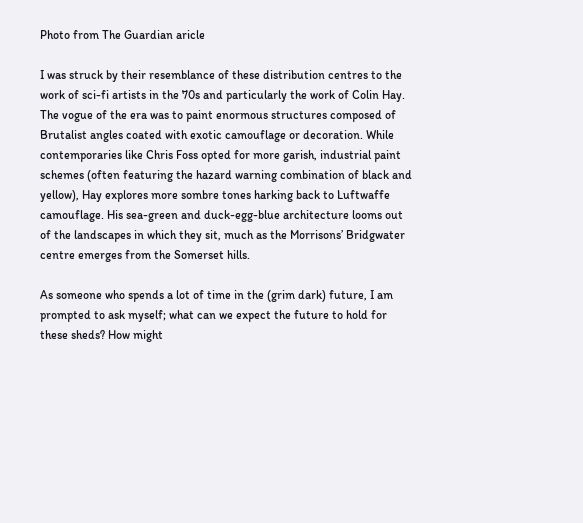Photo from The Guardian aricle

I was struck by their resemblance of these distribution centres to the work of sci-fi artists in the 70s and particularly the work of Colin Hay. The vogue of the era was to paint enormous structures composed of Brutalist angles coated with exotic camouflage or decoration. While contemporaries like Chris Foss opted for more garish, industrial paint schemes (often featuring the hazard warning combination of black and yellow), Hay explores more sombre tones harking back to Luftwaffe camouflage. His sea-green and duck-egg-blue architecture looms out of the landscapes in which they sit, much as the Morrisons’ Bridgwater centre emerges from the Somerset hills.

As someone who spends a lot of time in the (grim dark) future, I am prompted to ask myself; what can we expect the future to hold for these sheds? How might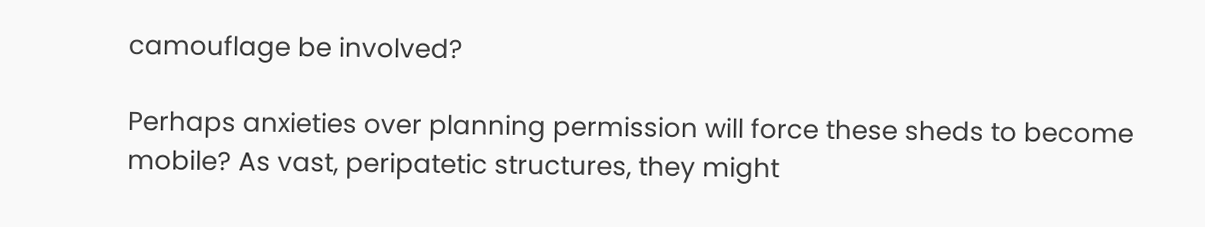camouflage be involved?

Perhaps anxieties over planning permission will force these sheds to become mobile? As vast, peripatetic structures, they might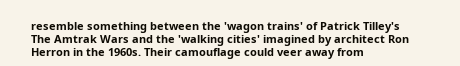resemble something between the 'wagon trains' of Patrick Tilley's The Amtrak Wars and the 'walking cities' imagined by architect Ron Herron in the 1960s. Their camouflage could veer away from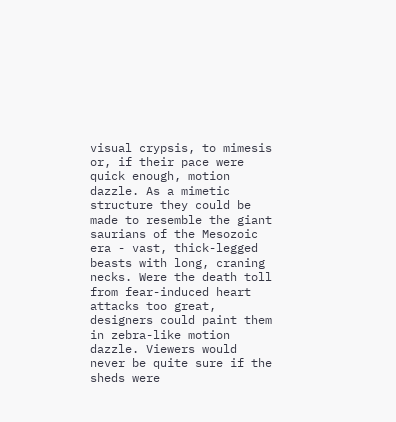visual crypsis, to mimesis or, if their pace were quick enough, motion dazzle. As a mimetic structure they could be made to resemble the giant saurians of the Mesozoic era - vast, thick-legged beasts with long, craning necks. Were the death toll from fear-induced heart attacks too great, designers could paint them in zebra-like motion dazzle. Viewers would never be quite sure if the sheds were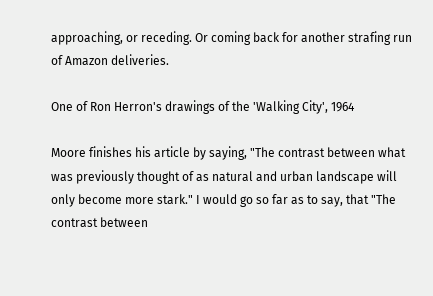approaching, or receding. Or coming back for another strafing run of Amazon deliveries.

One of Ron Herron's drawings of the 'Walking City', 1964

Moore finishes his article by saying, "The contrast between what was previously thought of as natural and urban landscape will only become more stark." I would go so far as to say, that "The contrast between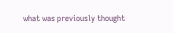what was previously thought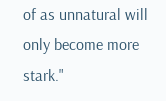of as unnatural will only become more stark."